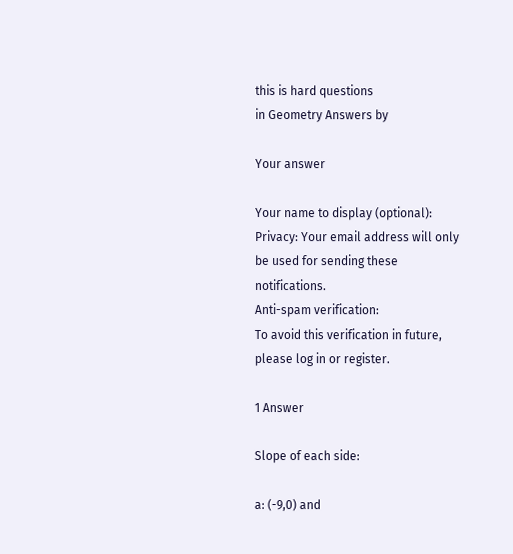this is hard questions
in Geometry Answers by

Your answer

Your name to display (optional):
Privacy: Your email address will only be used for sending these notifications.
Anti-spam verification:
To avoid this verification in future, please log in or register.

1 Answer

Slope of each side:

a: (-9,0) and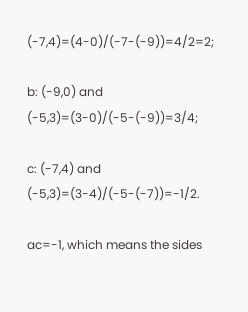(-7,4)=(4-0)/(-7-(-9))=4/2=2;

b: (-9,0) and (-5,3)=(3-0)/(-5-(-9))=3/4;

c: (-7,4) and (-5,3)=(3-4)/(-5-(-7))=-1/2.

ac=-1, which means the sides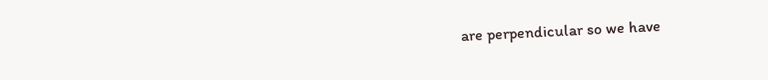are perpendicular so we have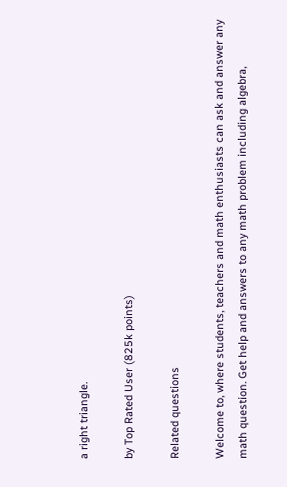a right triangle.

by Top Rated User (825k points)

Related questions

Welcome to, where students, teachers and math enthusiasts can ask and answer any math question. Get help and answers to any math problem including algebra,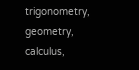trigonometry, geometry, calculus,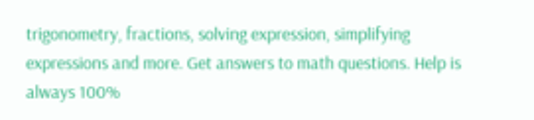trigonometry, fractions, solving expression, simplifying expressions and more. Get answers to math questions. Help is always 100%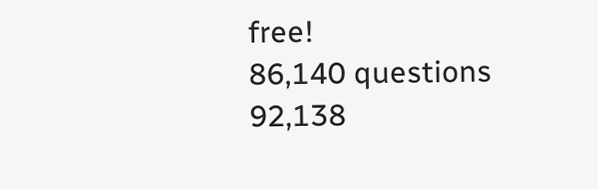free!
86,140 questions
92,138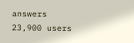answers
23,900 users